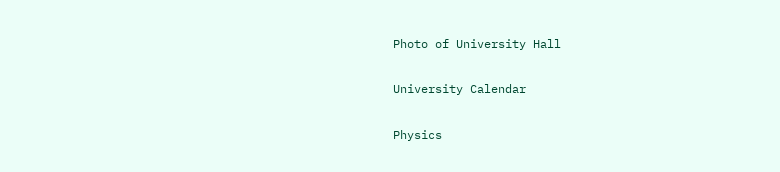Photo of University Hall

University Calendar

Physics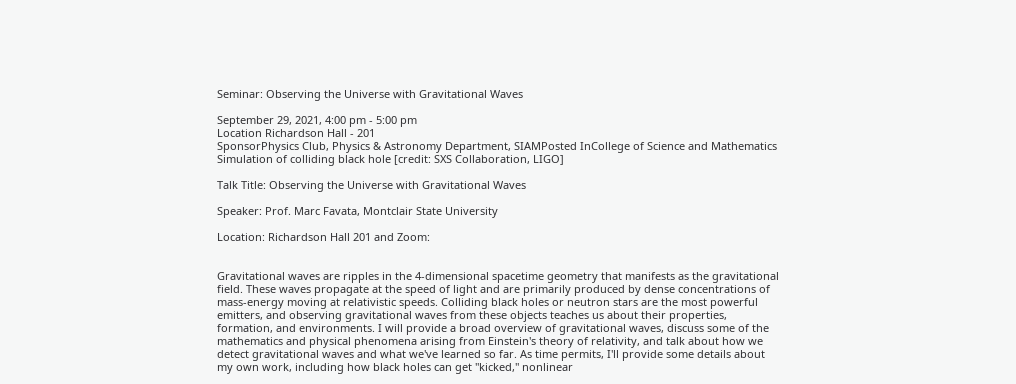Seminar: Observing the Universe with Gravitational Waves

September 29, 2021, 4:00 pm - 5:00 pm
Location Richardson Hall - 201
SponsorPhysics Club, Physics & Astronomy Department, SIAMPosted InCollege of Science and Mathematics
Simulation of colliding black hole [credit: SXS Collaboration, LIGO]

Talk Title: Observing the Universe with Gravitational Waves

Speaker: Prof. Marc Favata, Montclair State University

Location: Richardson Hall 201 and Zoom:


Gravitational waves are ripples in the 4-dimensional spacetime geometry that manifests as the gravitational field. These waves propagate at the speed of light and are primarily produced by dense concentrations of mass-energy moving at relativistic speeds. Colliding black holes or neutron stars are the most powerful emitters, and observing gravitational waves from these objects teaches us about their properties, formation, and environments. I will provide a broad overview of gravitational waves, discuss some of the mathematics and physical phenomena arising from Einstein's theory of relativity, and talk about how we detect gravitational waves and what we've learned so far. As time permits, I'll provide some details about my own work, including how black holes can get "kicked," nonlinear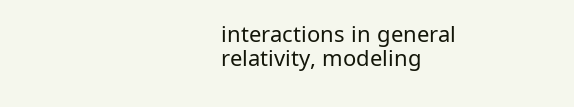interactions in general relativity, modeling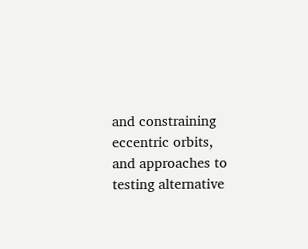and constraining eccentric orbits, and approaches to testing alternative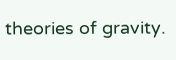theories of gravity.